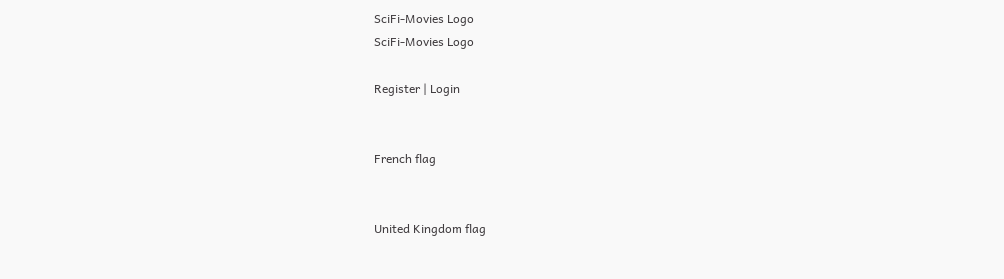SciFi-Movies Logo
SciFi-Movies Logo

Register | Login


French flag


United Kingdom flag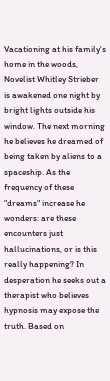Vacationing at his family's home in the woods, Novelist Whitley Strieber is awakened one night by bright lights outside his window. The next morning he believes he dreamed of being taken by aliens to a spaceship. As the frequency of these "dreams" increase he wonders: are these encounters just hallucinations, or is this really happening? In desperation he seeks out a therapist who believes hypnosis may expose the truth. Based on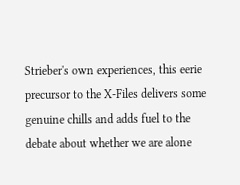Strieber's own experiences, this eerie precursor to the X-Files delivers some genuine chills and adds fuel to the debate about whether we are alone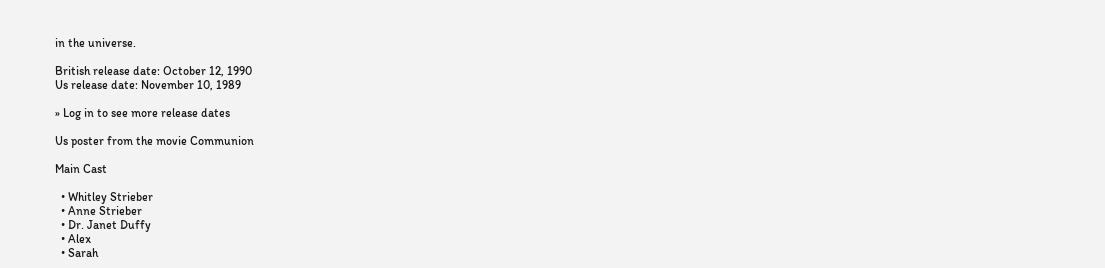in the universe.

British release date: October 12, 1990
Us release date: November 10, 1989

» Log in to see more release dates

Us poster from the movie Communion

Main Cast

  • Whitley Strieber
  • Anne Strieber
  • Dr. Janet Duffy
  • Alex
  • Sarah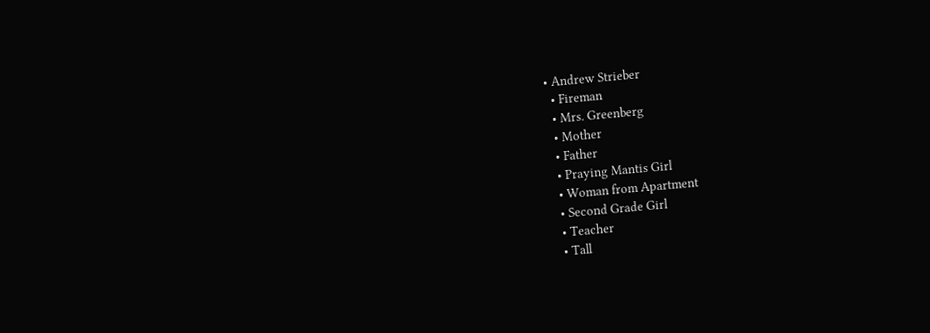• Andrew Strieber
  • Fireman
  • Mrs. Greenberg
  • Mother
  • Father
  • Praying Mantis Girl
  • Woman from Apartment
  • Second Grade Girl
  • Teacher
  • Tall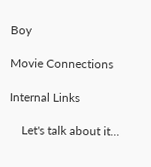Boy

Movie Connections

Internal Links

    Let's talk about it...